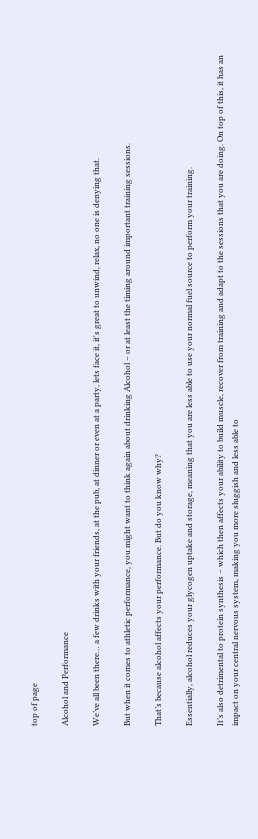top of page

Alcohol and Performance

We’ve all been there… a few drinks with your friends, at the pub, at dinner or even at a party, lets face it, it's great to unwind, relax, no one is denying that.

But when it comes to athletic performance, you might want to think again about drinking Alcohol – or at least the timing around important training sessions.

That’s because alcohol affects your performance. But do you know why?

Essentially, alcohol reduces your glycogen uptake and storage, meaning that you are less able to use your normal fuel source to perform your training.

It’s also detrimental to protein synthesis – which then affects your ability to build muscle, recover from training and adapt to the sessions that you are doing. On top of this, it has an impact on your central nervous system, making you more sluggish and less able to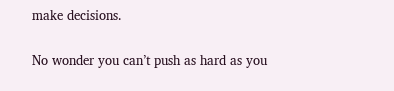make decisions.

No wonder you can’t push as hard as you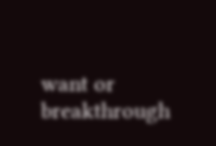want or breakthrough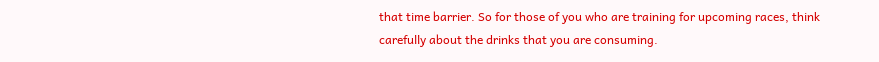that time barrier. So for those of you who are training for upcoming races, think carefully about the drinks that you are consuming.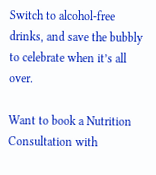Switch to alcohol-free drinks, and save the bubbly to celebrate when it’s all over.

Want to book a Nutrition Consultation with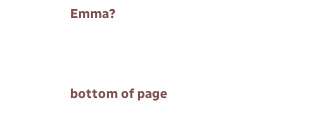Emma?


bottom of page